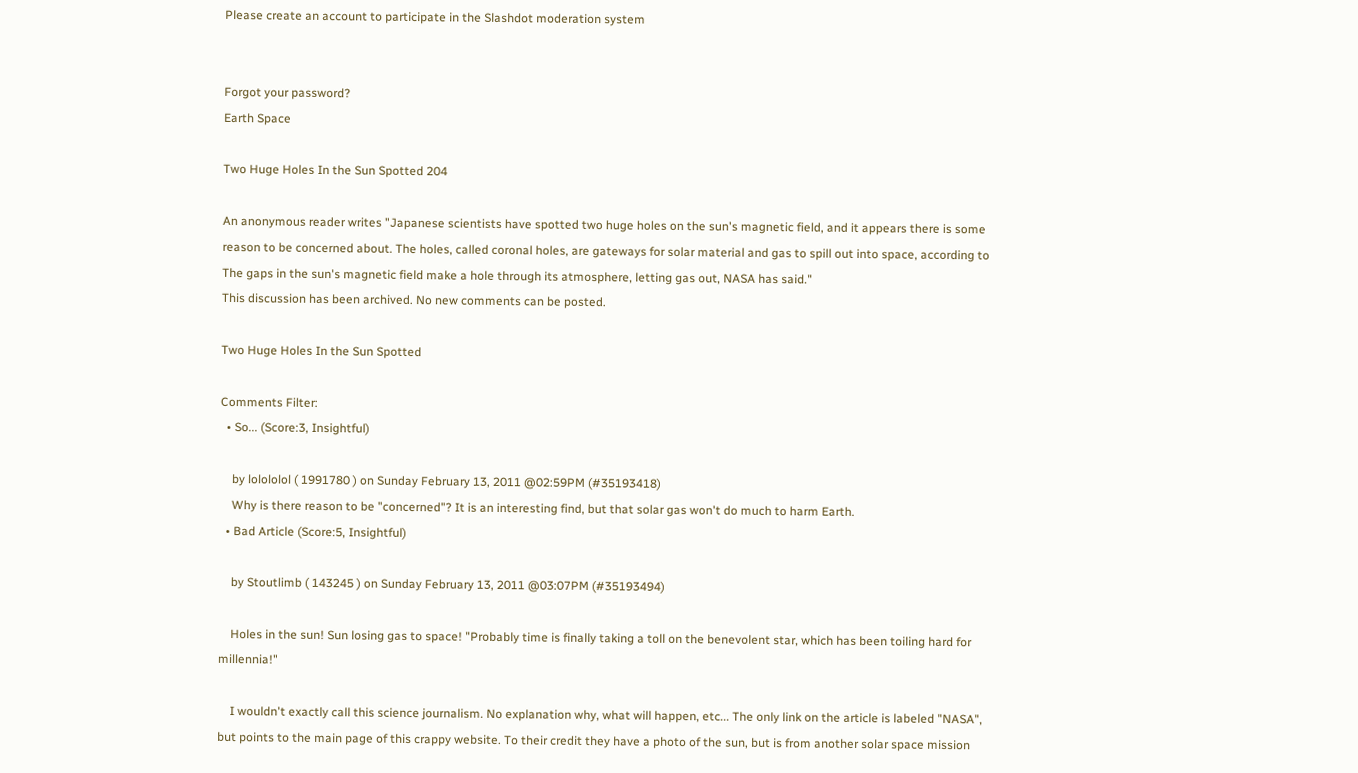Please create an account to participate in the Slashdot moderation system


Forgot your password?
Earth Space

Two Huge Holes In the Sun Spotted 204

An anonymous reader writes "Japanese scientists have spotted two huge holes on the sun's magnetic field, and it appears there is some reason to be concerned about. The holes, called coronal holes, are gateways for solar material and gas to spill out into space, according to The gaps in the sun's magnetic field make a hole through its atmosphere, letting gas out, NASA has said."
This discussion has been archived. No new comments can be posted.

Two Huge Holes In the Sun Spotted

Comments Filter:
  • So... (Score:3, Insightful)

    by lolololol ( 1991780 ) on Sunday February 13, 2011 @02:59PM (#35193418)
    Why is there reason to be "concerned"? It is an interesting find, but that solar gas won't do much to harm Earth.
  • Bad Article (Score:5, Insightful)

    by Stoutlimb ( 143245 ) on Sunday February 13, 2011 @03:07PM (#35193494)

    Holes in the sun! Sun losing gas to space! "Probably time is finally taking a toll on the benevolent star, which has been toiling hard for millennia!"

    I wouldn't exactly call this science journalism. No explanation why, what will happen, etc... The only link on the article is labeled "NASA", but points to the main page of this crappy website. To their credit they have a photo of the sun, but is from another solar space mission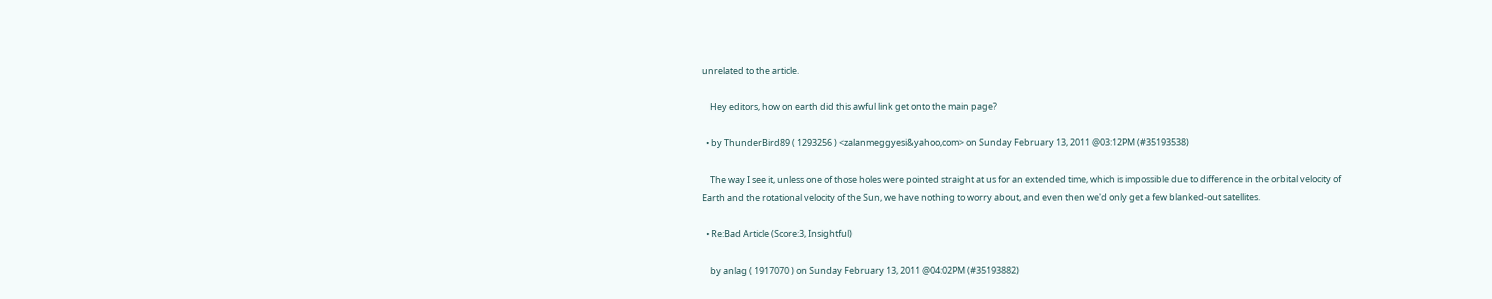unrelated to the article.

    Hey editors, how on earth did this awful link get onto the main page?

  • by ThunderBird89 ( 1293256 ) <zalanmeggyesi&yahoo,com> on Sunday February 13, 2011 @03:12PM (#35193538)

    The way I see it, unless one of those holes were pointed straight at us for an extended time, which is impossible due to difference in the orbital velocity of Earth and the rotational velocity of the Sun, we have nothing to worry about, and even then we'd only get a few blanked-out satellites.

  • Re:Bad Article (Score:3, Insightful)

    by anlag ( 1917070 ) on Sunday February 13, 2011 @04:02PM (#35193882)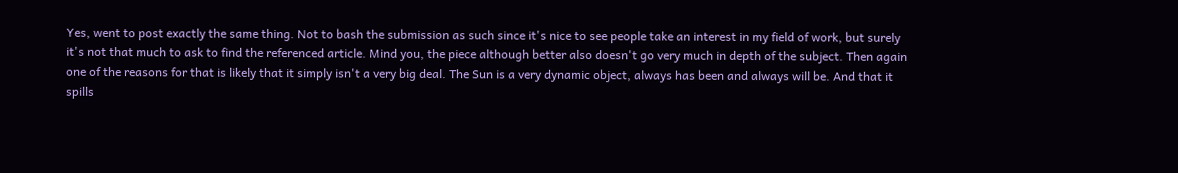Yes, went to post exactly the same thing. Not to bash the submission as such since it's nice to see people take an interest in my field of work, but surely it's not that much to ask to find the referenced article. Mind you, the piece although better also doesn't go very much in depth of the subject. Then again one of the reasons for that is likely that it simply isn't a very big deal. The Sun is a very dynamic object, always has been and always will be. And that it spills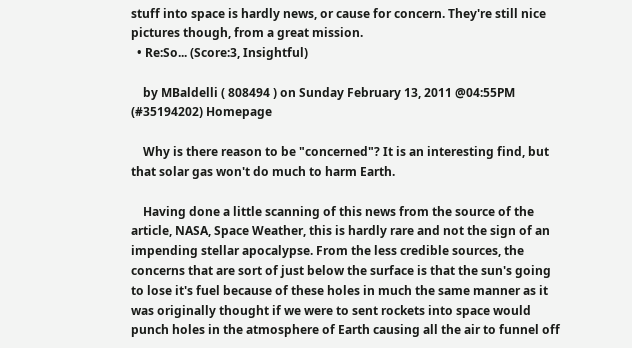stuff into space is hardly news, or cause for concern. They're still nice pictures though, from a great mission.
  • Re:So... (Score:3, Insightful)

    by MBaldelli ( 808494 ) on Sunday February 13, 2011 @04:55PM (#35194202) Homepage

    Why is there reason to be "concerned"? It is an interesting find, but that solar gas won't do much to harm Earth.

    Having done a little scanning of this news from the source of the article, NASA, Space Weather, this is hardly rare and not the sign of an impending stellar apocalypse. From the less credible sources, the concerns that are sort of just below the surface is that the sun's going to lose it's fuel because of these holes in much the same manner as it was originally thought if we were to sent rockets into space would punch holes in the atmosphere of Earth causing all the air to funnel off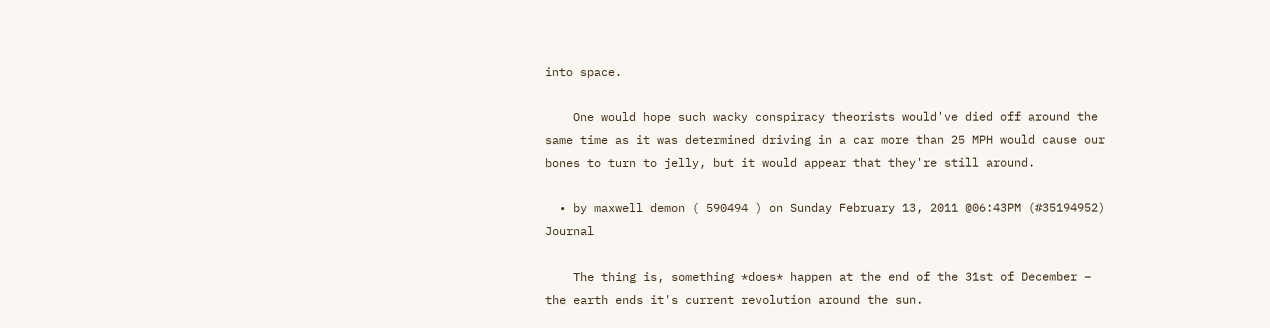into space.

    One would hope such wacky conspiracy theorists would've died off around the same time as it was determined driving in a car more than 25 MPH would cause our bones to turn to jelly, but it would appear that they're still around.

  • by maxwell demon ( 590494 ) on Sunday February 13, 2011 @06:43PM (#35194952) Journal

    The thing is, something *does* happen at the end of the 31st of December – the earth ends it's current revolution around the sun.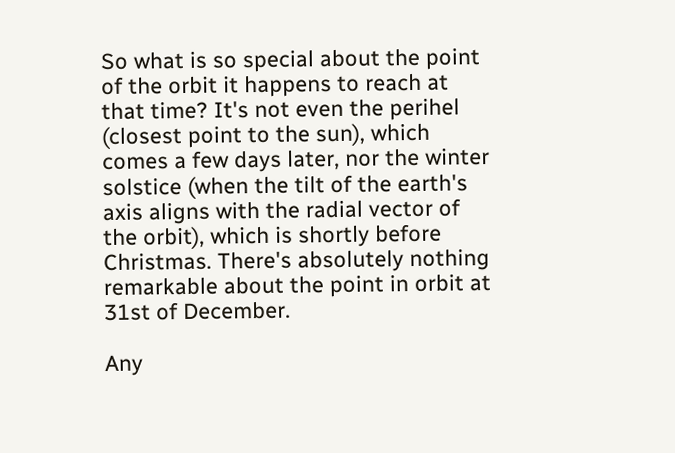So what is so special about the point of the orbit it happens to reach at that time? It's not even the perihel (closest point to the sun), which comes a few days later, nor the winter solstice (when the tilt of the earth's axis aligns with the radial vector of the orbit), which is shortly before Christmas. There's absolutely nothing remarkable about the point in orbit at 31st of December.

Any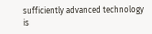sufficiently advanced technology is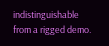indistinguishable from a rigged demo.